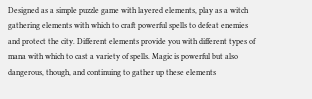Designed as a simple puzzle game with layered elements, play as a witch gathering elements with which to craft powerful spells to defeat enemies and protect the city. Different elements provide you with different types of mana with which to cast a variety of spells. Magic is powerful but also dangerous, though, and continuing to gather up these elements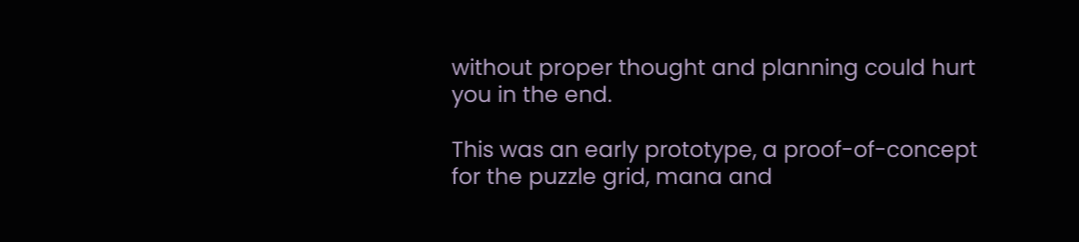without proper thought and planning could hurt you in the end.

This was an early prototype, a proof-of-concept for the puzzle grid, mana and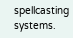spellcasting systems.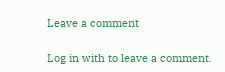Leave a comment

Log in with to leave a comment.